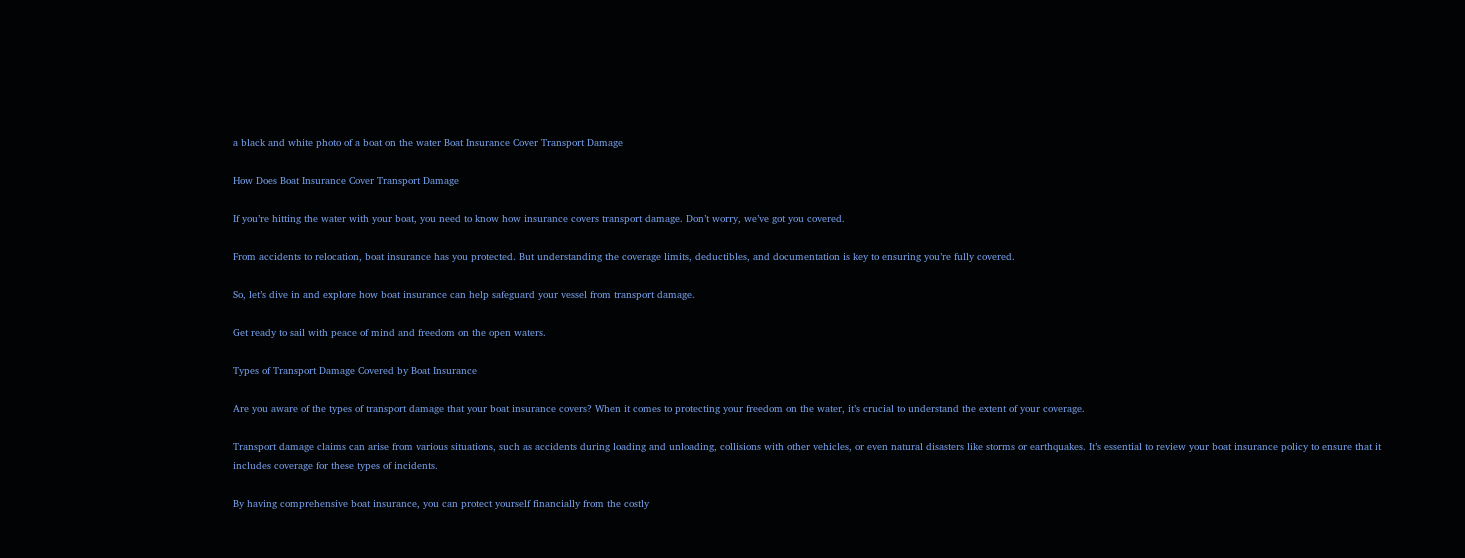a black and white photo of a boat on the water Boat Insurance Cover Transport Damage

How Does Boat Insurance Cover Transport Damage

If you’re hitting the water with your boat, you need to know how insurance covers transport damage. Don’t worry, we’ve got you covered.

From accidents to relocation, boat insurance has you protected. But understanding the coverage limits, deductibles, and documentation is key to ensuring you’re fully covered.

So, let’s dive in and explore how boat insurance can help safeguard your vessel from transport damage.

Get ready to sail with peace of mind and freedom on the open waters.

Types of Transport Damage Covered by Boat Insurance

Are you aware of the types of transport damage that your boat insurance covers? When it comes to protecting your freedom on the water, it’s crucial to understand the extent of your coverage.

Transport damage claims can arise from various situations, such as accidents during loading and unloading, collisions with other vehicles, or even natural disasters like storms or earthquakes. It’s essential to review your boat insurance policy to ensure that it includes coverage for these types of incidents.

By having comprehensive boat insurance, you can protect yourself financially from the costly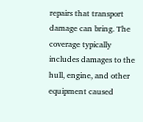repairs that transport damage can bring. The coverage typically includes damages to the hull, engine, and other equipment caused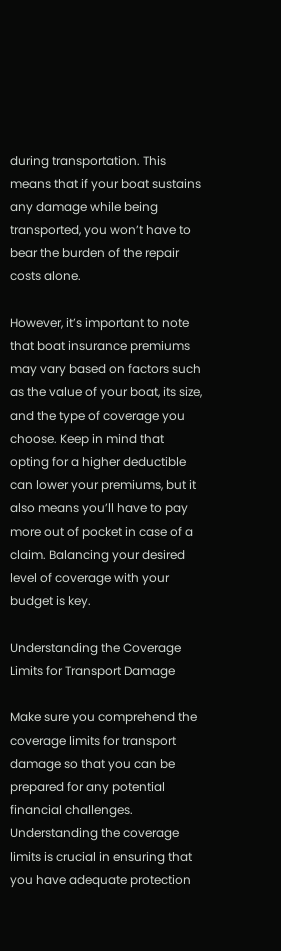during transportation. This means that if your boat sustains any damage while being transported, you won’t have to bear the burden of the repair costs alone.

However, it’s important to note that boat insurance premiums may vary based on factors such as the value of your boat, its size, and the type of coverage you choose. Keep in mind that opting for a higher deductible can lower your premiums, but it also means you’ll have to pay more out of pocket in case of a claim. Balancing your desired level of coverage with your budget is key.

Understanding the Coverage Limits for Transport Damage

Make sure you comprehend the coverage limits for transport damage so that you can be prepared for any potential financial challenges. Understanding the coverage limits is crucial in ensuring that you have adequate protection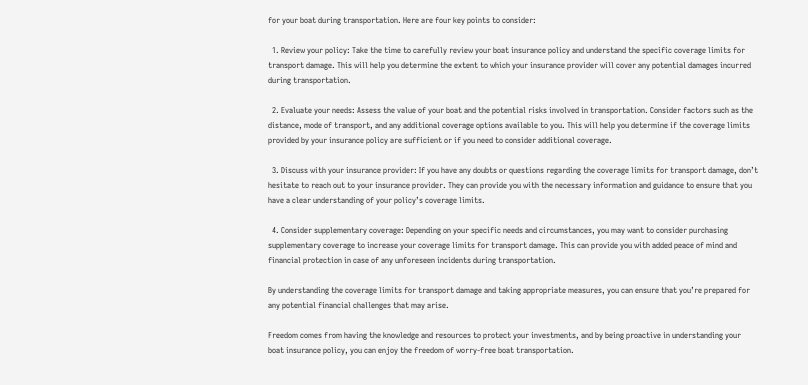for your boat during transportation. Here are four key points to consider:

  1. Review your policy: Take the time to carefully review your boat insurance policy and understand the specific coverage limits for transport damage. This will help you determine the extent to which your insurance provider will cover any potential damages incurred during transportation.

  2. Evaluate your needs: Assess the value of your boat and the potential risks involved in transportation. Consider factors such as the distance, mode of transport, and any additional coverage options available to you. This will help you determine if the coverage limits provided by your insurance policy are sufficient or if you need to consider additional coverage.

  3. Discuss with your insurance provider: If you have any doubts or questions regarding the coverage limits for transport damage, don’t hesitate to reach out to your insurance provider. They can provide you with the necessary information and guidance to ensure that you have a clear understanding of your policy’s coverage limits.

  4. Consider supplementary coverage: Depending on your specific needs and circumstances, you may want to consider purchasing supplementary coverage to increase your coverage limits for transport damage. This can provide you with added peace of mind and financial protection in case of any unforeseen incidents during transportation.

By understanding the coverage limits for transport damage and taking appropriate measures, you can ensure that you’re prepared for any potential financial challenges that may arise.

Freedom comes from having the knowledge and resources to protect your investments, and by being proactive in understanding your boat insurance policy, you can enjoy the freedom of worry-free boat transportation.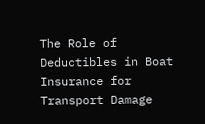The Role of Deductibles in Boat Insurance for Transport Damage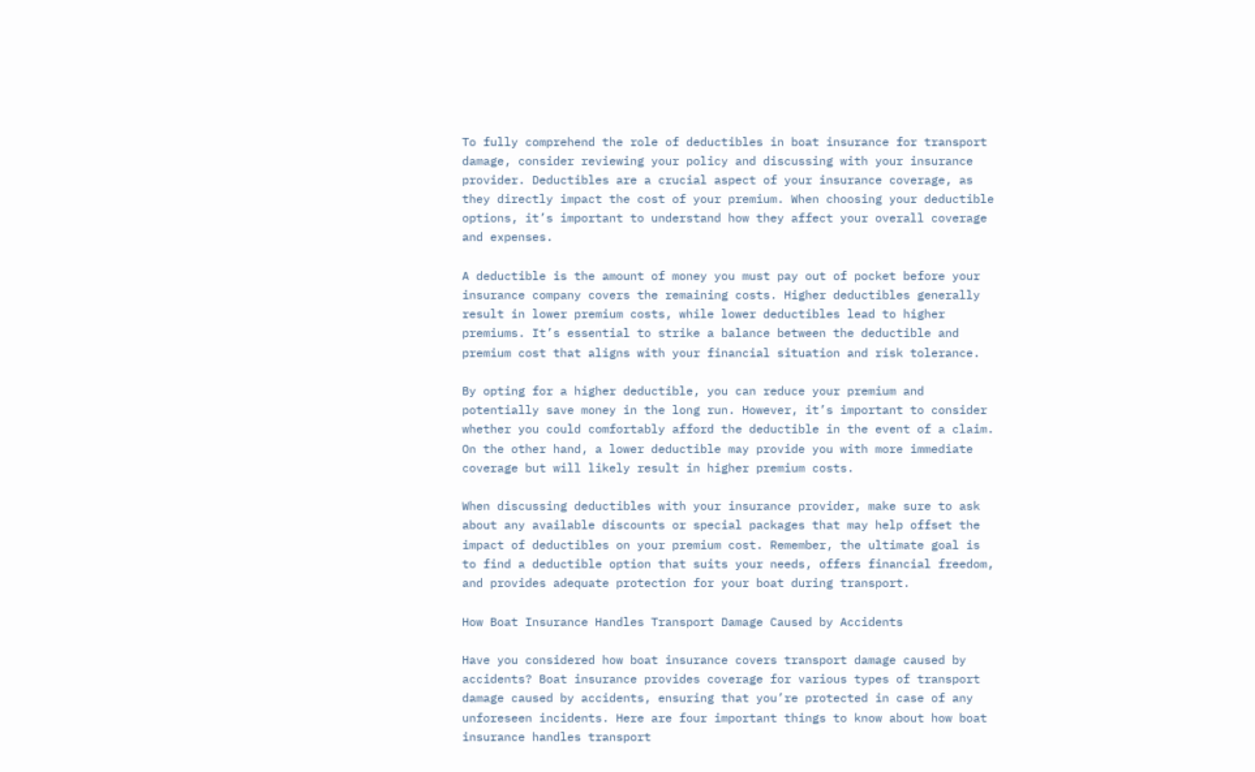To fully comprehend the role of deductibles in boat insurance for transport damage, consider reviewing your policy and discussing with your insurance provider. Deductibles are a crucial aspect of your insurance coverage, as they directly impact the cost of your premium. When choosing your deductible options, it’s important to understand how they affect your overall coverage and expenses.

A deductible is the amount of money you must pay out of pocket before your insurance company covers the remaining costs. Higher deductibles generally result in lower premium costs, while lower deductibles lead to higher premiums. It’s essential to strike a balance between the deductible and premium cost that aligns with your financial situation and risk tolerance.

By opting for a higher deductible, you can reduce your premium and potentially save money in the long run. However, it’s important to consider whether you could comfortably afford the deductible in the event of a claim. On the other hand, a lower deductible may provide you with more immediate coverage but will likely result in higher premium costs.

When discussing deductibles with your insurance provider, make sure to ask about any available discounts or special packages that may help offset the impact of deductibles on your premium cost. Remember, the ultimate goal is to find a deductible option that suits your needs, offers financial freedom, and provides adequate protection for your boat during transport.

How Boat Insurance Handles Transport Damage Caused by Accidents

Have you considered how boat insurance covers transport damage caused by accidents? Boat insurance provides coverage for various types of transport damage caused by accidents, ensuring that you’re protected in case of any unforeseen incidents. Here are four important things to know about how boat insurance handles transport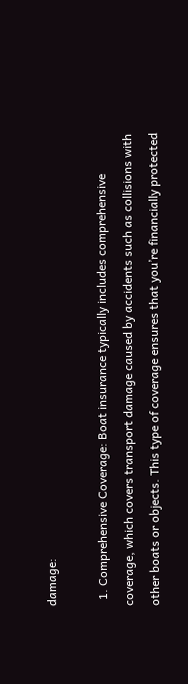damage:

  1. Comprehensive Coverage: Boat insurance typically includes comprehensive coverage, which covers transport damage caused by accidents such as collisions with other boats or objects. This type of coverage ensures that you’re financially protected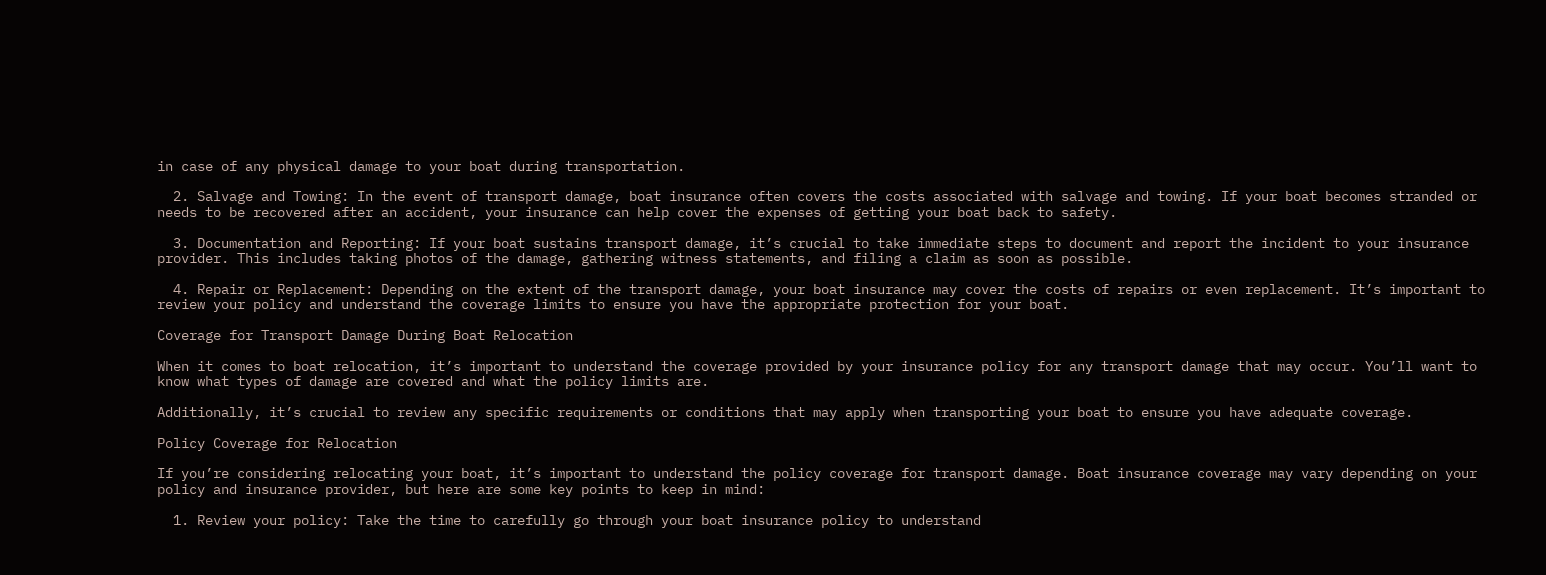in case of any physical damage to your boat during transportation.

  2. Salvage and Towing: In the event of transport damage, boat insurance often covers the costs associated with salvage and towing. If your boat becomes stranded or needs to be recovered after an accident, your insurance can help cover the expenses of getting your boat back to safety.

  3. Documentation and Reporting: If your boat sustains transport damage, it’s crucial to take immediate steps to document and report the incident to your insurance provider. This includes taking photos of the damage, gathering witness statements, and filing a claim as soon as possible.

  4. Repair or Replacement: Depending on the extent of the transport damage, your boat insurance may cover the costs of repairs or even replacement. It’s important to review your policy and understand the coverage limits to ensure you have the appropriate protection for your boat.

Coverage for Transport Damage During Boat Relocation

When it comes to boat relocation, it’s important to understand the coverage provided by your insurance policy for any transport damage that may occur. You’ll want to know what types of damage are covered and what the policy limits are.

Additionally, it’s crucial to review any specific requirements or conditions that may apply when transporting your boat to ensure you have adequate coverage.

Policy Coverage for Relocation

If you’re considering relocating your boat, it’s important to understand the policy coverage for transport damage. Boat insurance coverage may vary depending on your policy and insurance provider, but here are some key points to keep in mind:

  1. Review your policy: Take the time to carefully go through your boat insurance policy to understand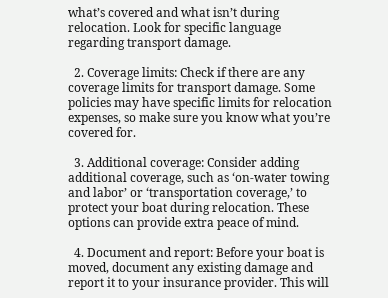what’s covered and what isn’t during relocation. Look for specific language regarding transport damage.

  2. Coverage limits: Check if there are any coverage limits for transport damage. Some policies may have specific limits for relocation expenses, so make sure you know what you’re covered for.

  3. Additional coverage: Consider adding additional coverage, such as ‘on-water towing and labor’ or ‘transportation coverage,’ to protect your boat during relocation. These options can provide extra peace of mind.

  4. Document and report: Before your boat is moved, document any existing damage and report it to your insurance provider. This will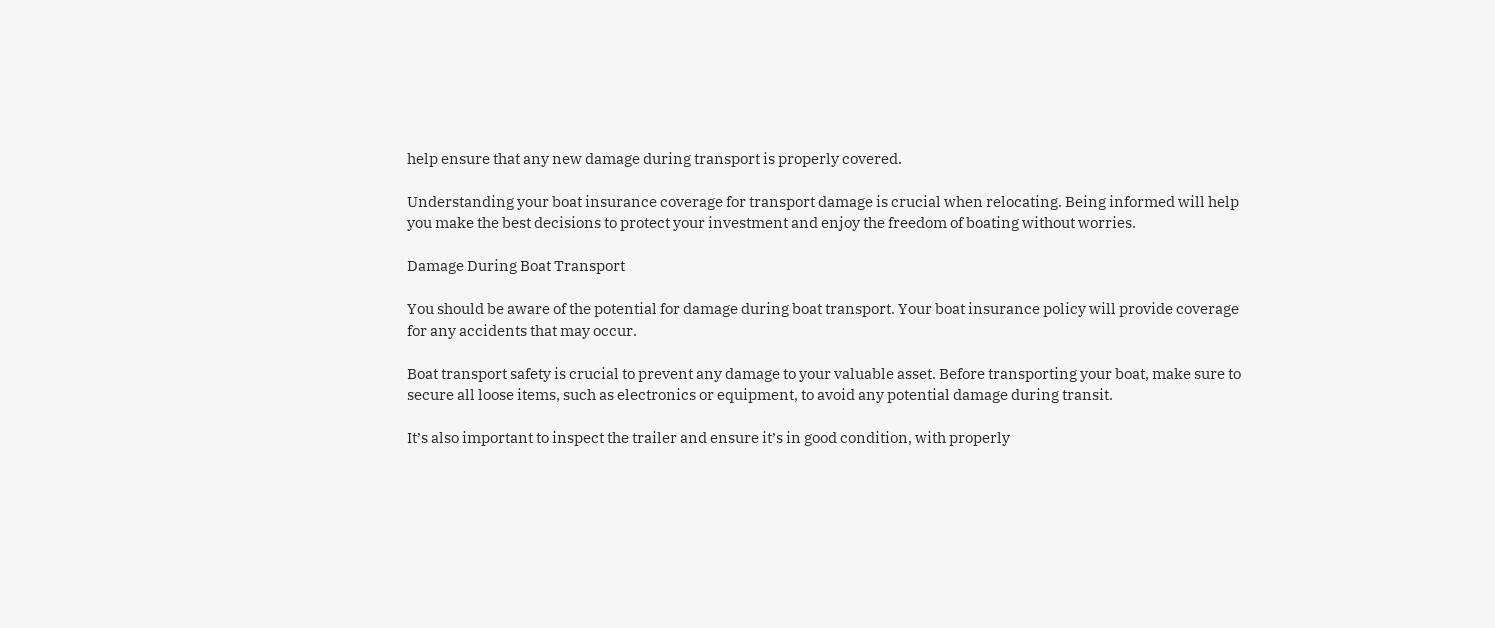help ensure that any new damage during transport is properly covered.

Understanding your boat insurance coverage for transport damage is crucial when relocating. Being informed will help you make the best decisions to protect your investment and enjoy the freedom of boating without worries.

Damage During Boat Transport

You should be aware of the potential for damage during boat transport. Your boat insurance policy will provide coverage for any accidents that may occur.

Boat transport safety is crucial to prevent any damage to your valuable asset. Before transporting your boat, make sure to secure all loose items, such as electronics or equipment, to avoid any potential damage during transit.

It’s also important to inspect the trailer and ensure it’s in good condition, with properly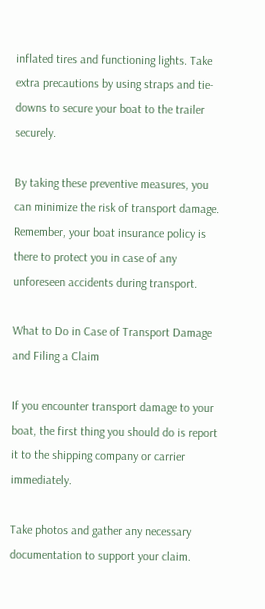inflated tires and functioning lights. Take extra precautions by using straps and tie-downs to secure your boat to the trailer securely.

By taking these preventive measures, you can minimize the risk of transport damage. Remember, your boat insurance policy is there to protect you in case of any unforeseen accidents during transport.

What to Do in Case of Transport Damage and Filing a Claim

If you encounter transport damage to your boat, the first thing you should do is report it to the shipping company or carrier immediately.

Take photos and gather any necessary documentation to support your claim.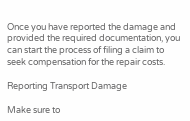Once you have reported the damage and provided the required documentation, you can start the process of filing a claim to seek compensation for the repair costs.

Reporting Transport Damage

Make sure to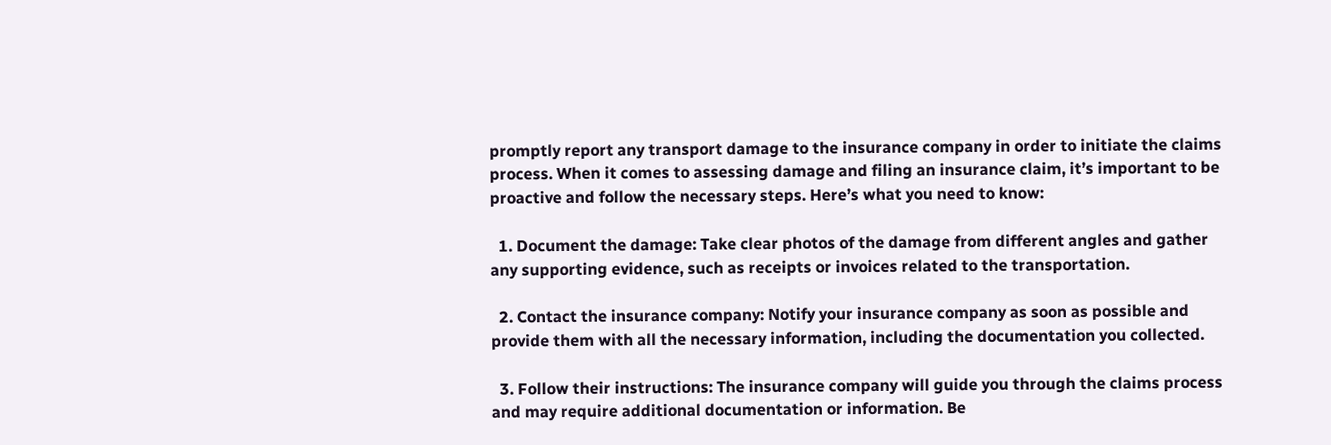promptly report any transport damage to the insurance company in order to initiate the claims process. When it comes to assessing damage and filing an insurance claim, it’s important to be proactive and follow the necessary steps. Here’s what you need to know:

  1. Document the damage: Take clear photos of the damage from different angles and gather any supporting evidence, such as receipts or invoices related to the transportation.

  2. Contact the insurance company: Notify your insurance company as soon as possible and provide them with all the necessary information, including the documentation you collected.

  3. Follow their instructions: The insurance company will guide you through the claims process and may require additional documentation or information. Be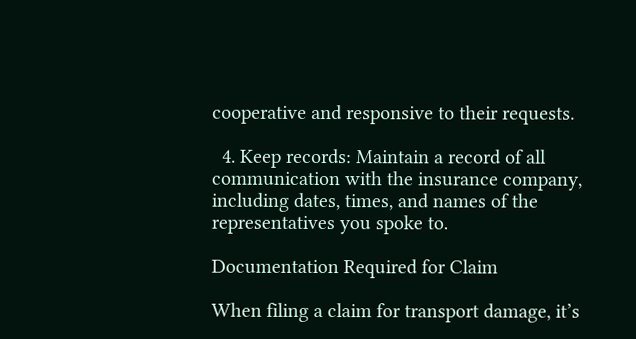cooperative and responsive to their requests.

  4. Keep records: Maintain a record of all communication with the insurance company, including dates, times, and names of the representatives you spoke to.

Documentation Required for Claim

When filing a claim for transport damage, it’s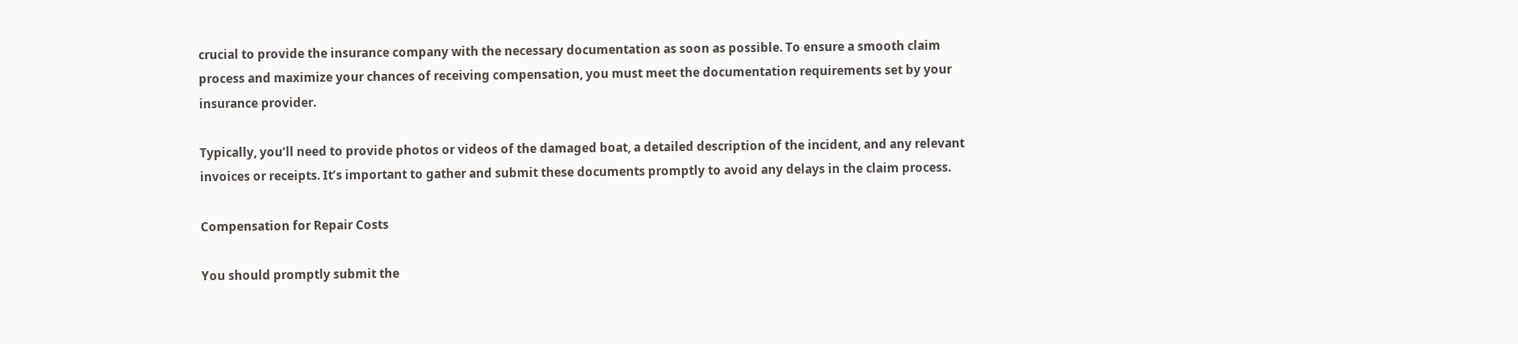crucial to provide the insurance company with the necessary documentation as soon as possible. To ensure a smooth claim process and maximize your chances of receiving compensation, you must meet the documentation requirements set by your insurance provider.

Typically, you’ll need to provide photos or videos of the damaged boat, a detailed description of the incident, and any relevant invoices or receipts. It’s important to gather and submit these documents promptly to avoid any delays in the claim process.

Compensation for Repair Costs

You should promptly submit the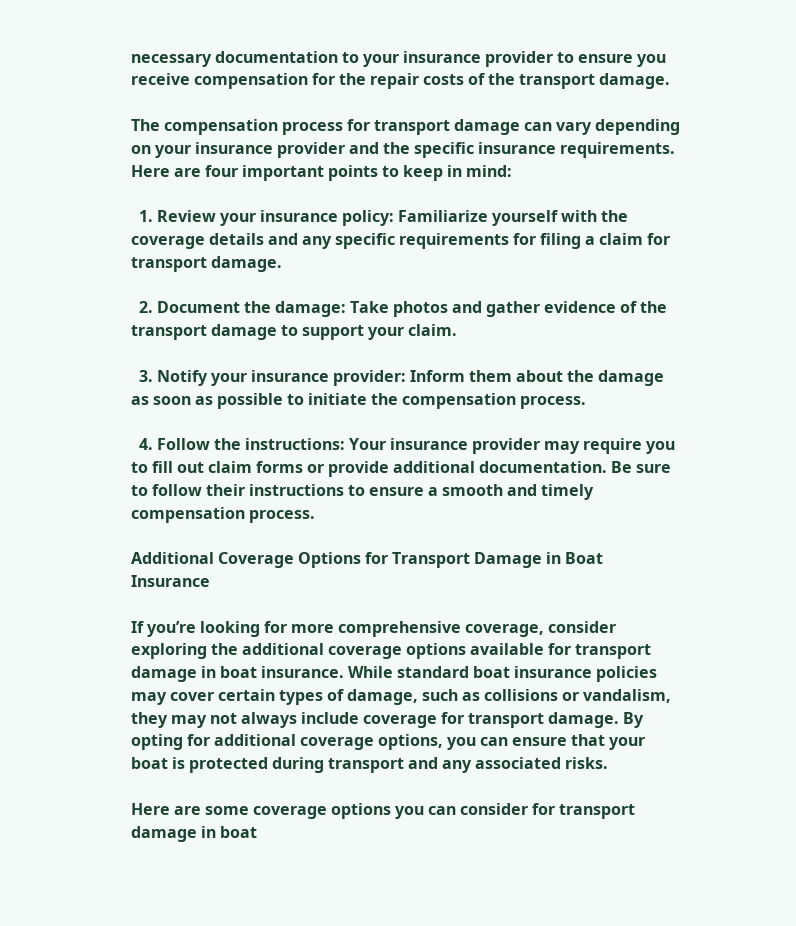necessary documentation to your insurance provider to ensure you receive compensation for the repair costs of the transport damage.

The compensation process for transport damage can vary depending on your insurance provider and the specific insurance requirements. Here are four important points to keep in mind:

  1. Review your insurance policy: Familiarize yourself with the coverage details and any specific requirements for filing a claim for transport damage.

  2. Document the damage: Take photos and gather evidence of the transport damage to support your claim.

  3. Notify your insurance provider: Inform them about the damage as soon as possible to initiate the compensation process.

  4. Follow the instructions: Your insurance provider may require you to fill out claim forms or provide additional documentation. Be sure to follow their instructions to ensure a smooth and timely compensation process.

Additional Coverage Options for Transport Damage in Boat Insurance

If you’re looking for more comprehensive coverage, consider exploring the additional coverage options available for transport damage in boat insurance. While standard boat insurance policies may cover certain types of damage, such as collisions or vandalism, they may not always include coverage for transport damage. By opting for additional coverage options, you can ensure that your boat is protected during transport and any associated risks.

Here are some coverage options you can consider for transport damage in boat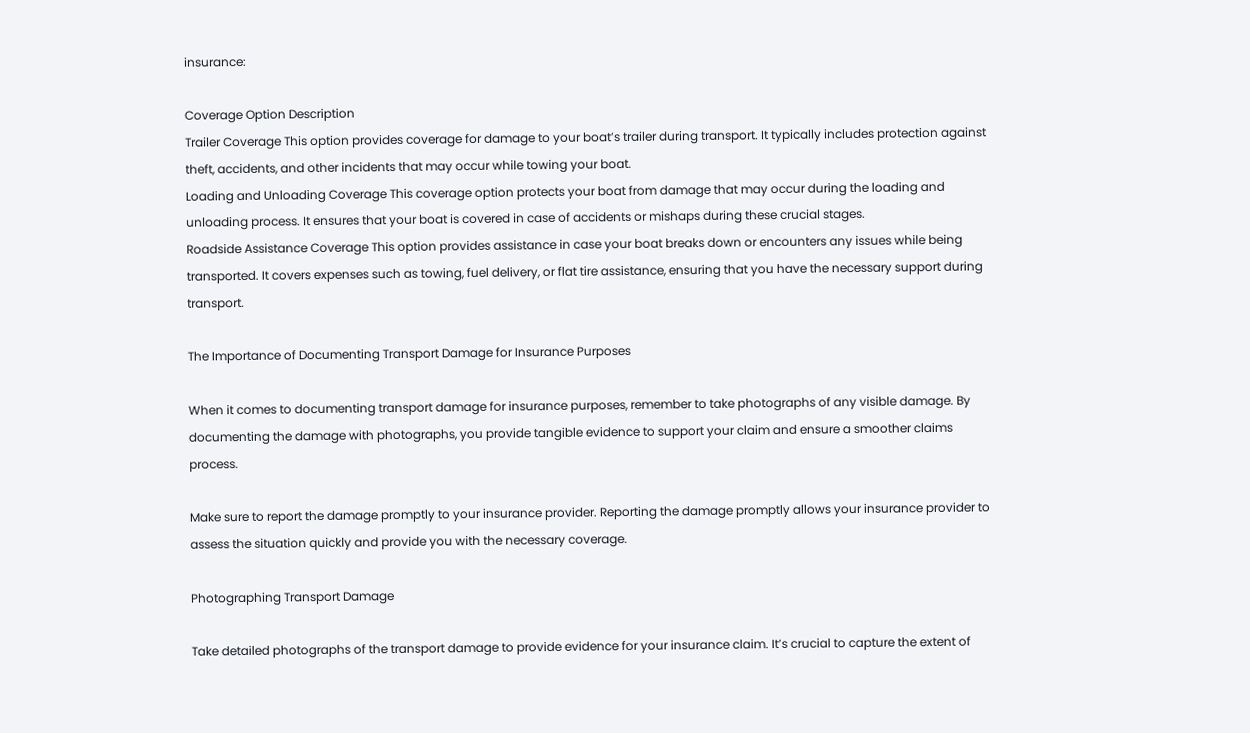insurance:

Coverage Option Description
Trailer Coverage This option provides coverage for damage to your boat’s trailer during transport. It typically includes protection against theft, accidents, and other incidents that may occur while towing your boat.
Loading and Unloading Coverage This coverage option protects your boat from damage that may occur during the loading and unloading process. It ensures that your boat is covered in case of accidents or mishaps during these crucial stages.
Roadside Assistance Coverage This option provides assistance in case your boat breaks down or encounters any issues while being transported. It covers expenses such as towing, fuel delivery, or flat tire assistance, ensuring that you have the necessary support during transport.

The Importance of Documenting Transport Damage for Insurance Purposes

When it comes to documenting transport damage for insurance purposes, remember to take photographs of any visible damage. By documenting the damage with photographs, you provide tangible evidence to support your claim and ensure a smoother claims process.

Make sure to report the damage promptly to your insurance provider. Reporting the damage promptly allows your insurance provider to assess the situation quickly and provide you with the necessary coverage.

Photographing Transport Damage

Take detailed photographs of the transport damage to provide evidence for your insurance claim. It’s crucial to capture the extent of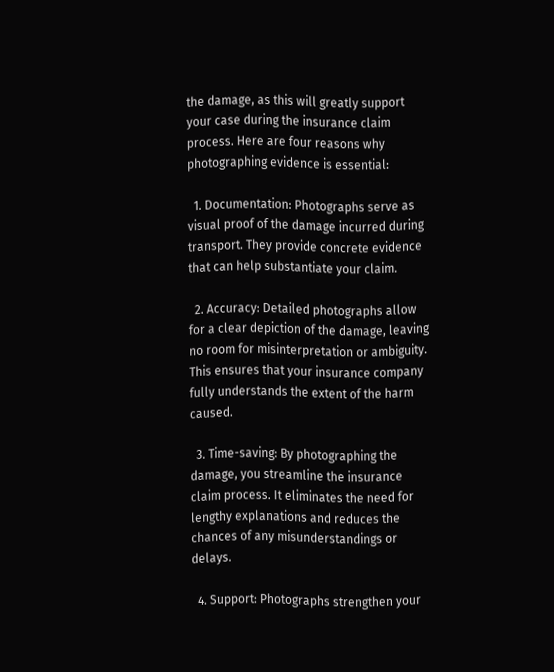the damage, as this will greatly support your case during the insurance claim process. Here are four reasons why photographing evidence is essential:

  1. Documentation: Photographs serve as visual proof of the damage incurred during transport. They provide concrete evidence that can help substantiate your claim.

  2. Accuracy: Detailed photographs allow for a clear depiction of the damage, leaving no room for misinterpretation or ambiguity. This ensures that your insurance company fully understands the extent of the harm caused.

  3. Time-saving: By photographing the damage, you streamline the insurance claim process. It eliminates the need for lengthy explanations and reduces the chances of any misunderstandings or delays.

  4. Support: Photographs strengthen your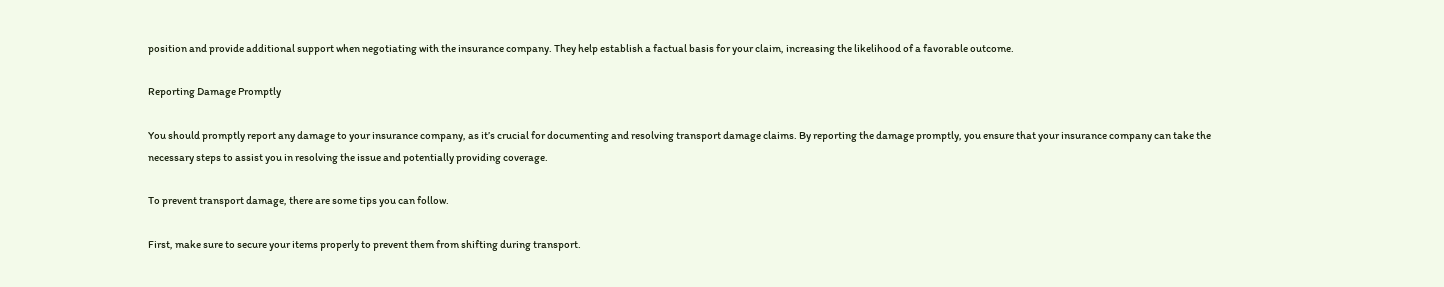position and provide additional support when negotiating with the insurance company. They help establish a factual basis for your claim, increasing the likelihood of a favorable outcome.

Reporting Damage Promptly

You should promptly report any damage to your insurance company, as it’s crucial for documenting and resolving transport damage claims. By reporting the damage promptly, you ensure that your insurance company can take the necessary steps to assist you in resolving the issue and potentially providing coverage.

To prevent transport damage, there are some tips you can follow.

First, make sure to secure your items properly to prevent them from shifting during transport.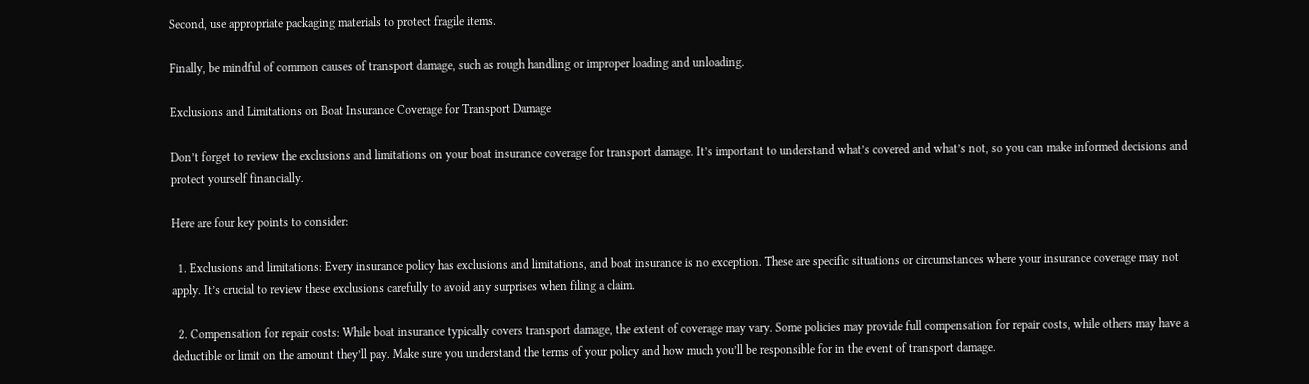Second, use appropriate packaging materials to protect fragile items.

Finally, be mindful of common causes of transport damage, such as rough handling or improper loading and unloading.

Exclusions and Limitations on Boat Insurance Coverage for Transport Damage

Don’t forget to review the exclusions and limitations on your boat insurance coverage for transport damage. It’s important to understand what’s covered and what’s not, so you can make informed decisions and protect yourself financially.

Here are four key points to consider:

  1. Exclusions and limitations: Every insurance policy has exclusions and limitations, and boat insurance is no exception. These are specific situations or circumstances where your insurance coverage may not apply. It’s crucial to review these exclusions carefully to avoid any surprises when filing a claim.

  2. Compensation for repair costs: While boat insurance typically covers transport damage, the extent of coverage may vary. Some policies may provide full compensation for repair costs, while others may have a deductible or limit on the amount they’ll pay. Make sure you understand the terms of your policy and how much you’ll be responsible for in the event of transport damage.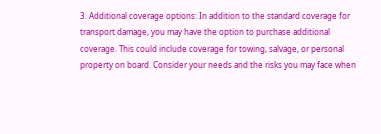3. Additional coverage options: In addition to the standard coverage for transport damage, you may have the option to purchase additional coverage. This could include coverage for towing, salvage, or personal property on board. Consider your needs and the risks you may face when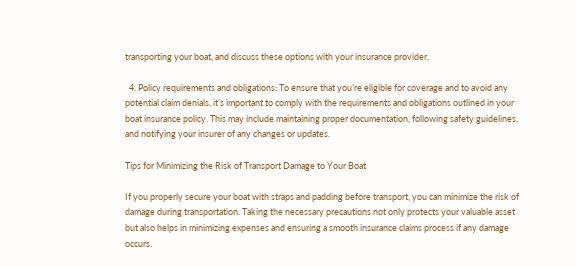transporting your boat, and discuss these options with your insurance provider.

  4. Policy requirements and obligations: To ensure that you’re eligible for coverage and to avoid any potential claim denials, it’s important to comply with the requirements and obligations outlined in your boat insurance policy. This may include maintaining proper documentation, following safety guidelines, and notifying your insurer of any changes or updates.

Tips for Minimizing the Risk of Transport Damage to Your Boat

If you properly secure your boat with straps and padding before transport, you can minimize the risk of damage during transportation. Taking the necessary precautions not only protects your valuable asset but also helps in minimizing expenses and ensuring a smooth insurance claims process if any damage occurs.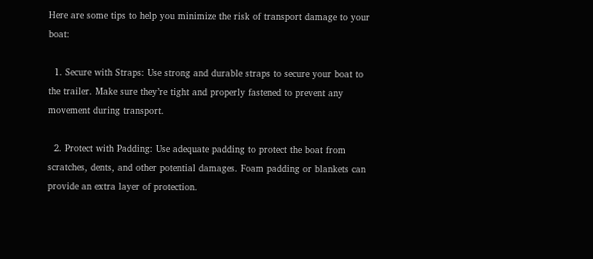Here are some tips to help you minimize the risk of transport damage to your boat:

  1. Secure with Straps: Use strong and durable straps to secure your boat to the trailer. Make sure they’re tight and properly fastened to prevent any movement during transport.

  2. Protect with Padding: Use adequate padding to protect the boat from scratches, dents, and other potential damages. Foam padding or blankets can provide an extra layer of protection.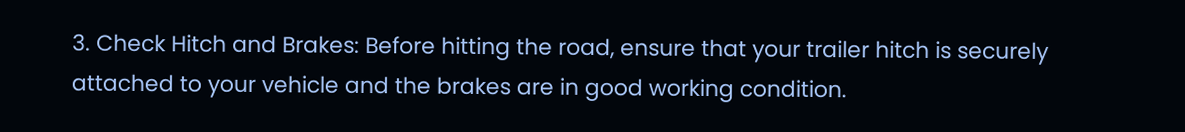3. Check Hitch and Brakes: Before hitting the road, ensure that your trailer hitch is securely attached to your vehicle and the brakes are in good working condition.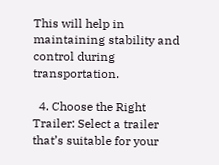This will help in maintaining stability and control during transportation.

  4. Choose the Right Trailer: Select a trailer that’s suitable for your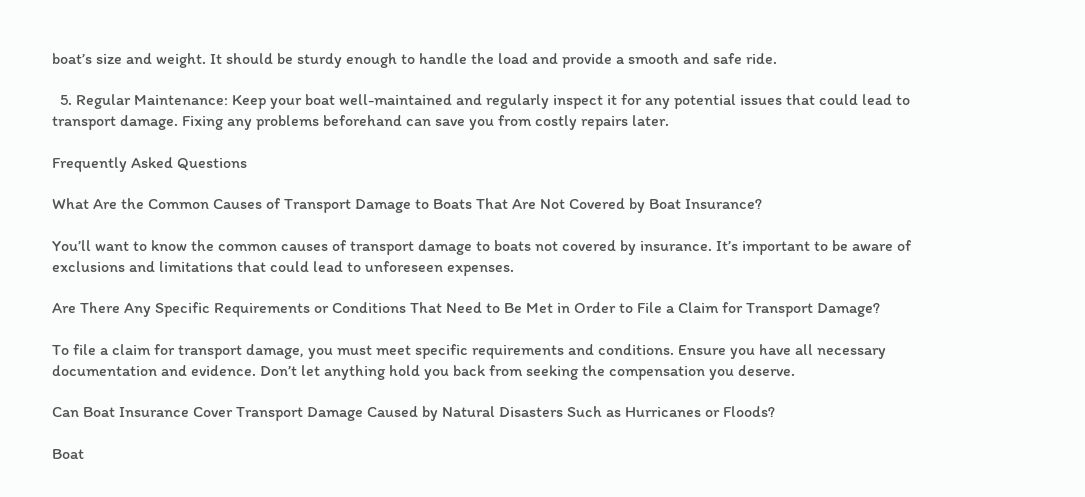boat’s size and weight. It should be sturdy enough to handle the load and provide a smooth and safe ride.

  5. Regular Maintenance: Keep your boat well-maintained and regularly inspect it for any potential issues that could lead to transport damage. Fixing any problems beforehand can save you from costly repairs later.

Frequently Asked Questions

What Are the Common Causes of Transport Damage to Boats That Are Not Covered by Boat Insurance?

You’ll want to know the common causes of transport damage to boats not covered by insurance. It’s important to be aware of exclusions and limitations that could lead to unforeseen expenses.

Are There Any Specific Requirements or Conditions That Need to Be Met in Order to File a Claim for Transport Damage?

To file a claim for transport damage, you must meet specific requirements and conditions. Ensure you have all necessary documentation and evidence. Don’t let anything hold you back from seeking the compensation you deserve.

Can Boat Insurance Cover Transport Damage Caused by Natural Disasters Such as Hurricanes or Floods?

Boat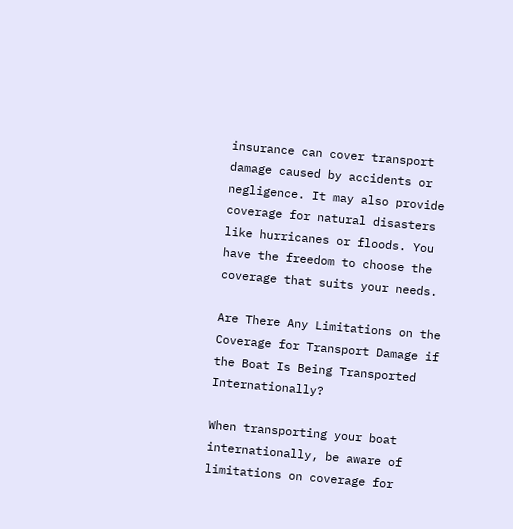insurance can cover transport damage caused by accidents or negligence. It may also provide coverage for natural disasters like hurricanes or floods. You have the freedom to choose the coverage that suits your needs.

Are There Any Limitations on the Coverage for Transport Damage if the Boat Is Being Transported Internationally?

When transporting your boat internationally, be aware of limitations on coverage for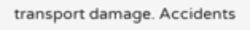transport damage. Accidents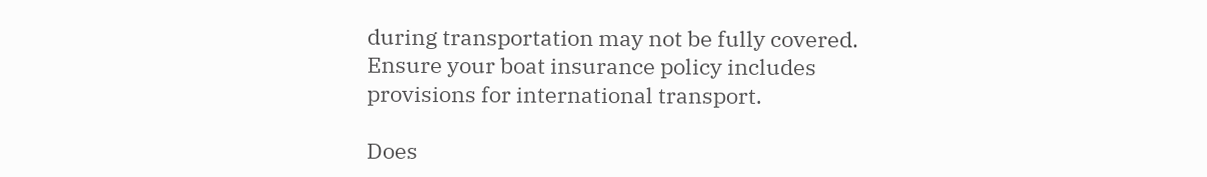during transportation may not be fully covered. Ensure your boat insurance policy includes provisions for international transport.

Does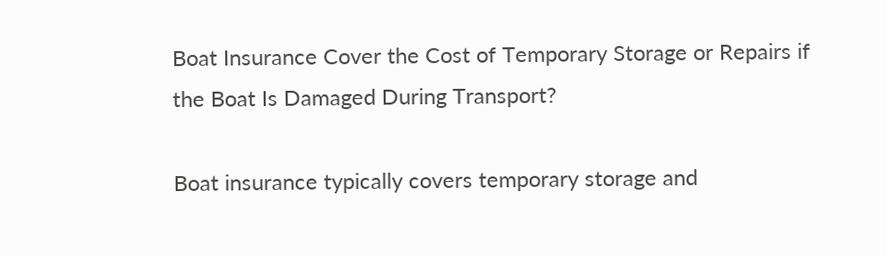Boat Insurance Cover the Cost of Temporary Storage or Repairs if the Boat Is Damaged During Transport?

Boat insurance typically covers temporary storage and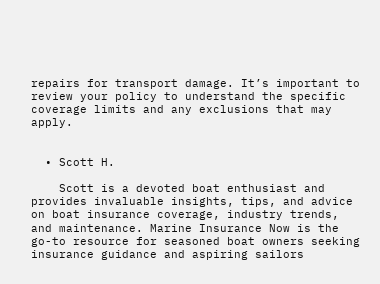repairs for transport damage. It’s important to review your policy to understand the specific coverage limits and any exclusions that may apply.


  • Scott H.

    Scott is a devoted boat enthusiast and provides invaluable insights, tips, and advice on boat insurance coverage, industry trends, and maintenance. Marine Insurance Now is the go-to resource for seasoned boat owners seeking insurance guidance and aspiring sailors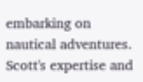embarking on nautical adventures. Scott's expertise and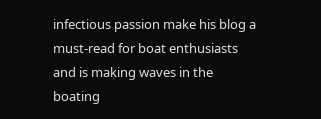infectious passion make his blog a must-read for boat enthusiasts and is making waves in the boating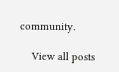community.

    View all posts